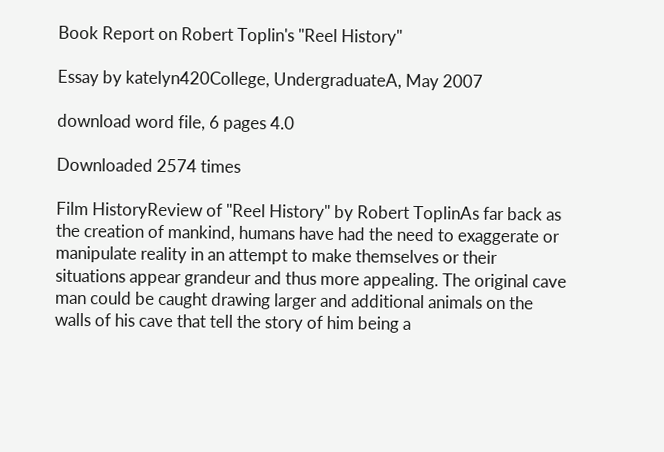Book Report on Robert Toplin's "Reel History"

Essay by katelyn420College, UndergraduateA, May 2007

download word file, 6 pages 4.0

Downloaded 2574 times

Film HistoryReview of "Reel History" by Robert ToplinAs far back as the creation of mankind, humans have had the need to exaggerate or manipulate reality in an attempt to make themselves or their situations appear grandeur and thus more appealing. The original cave man could be caught drawing larger and additional animals on the walls of his cave that tell the story of him being a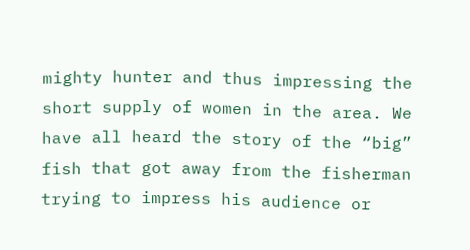mighty hunter and thus impressing the short supply of women in the area. We have all heard the story of the “big” fish that got away from the fisherman trying to impress his audience or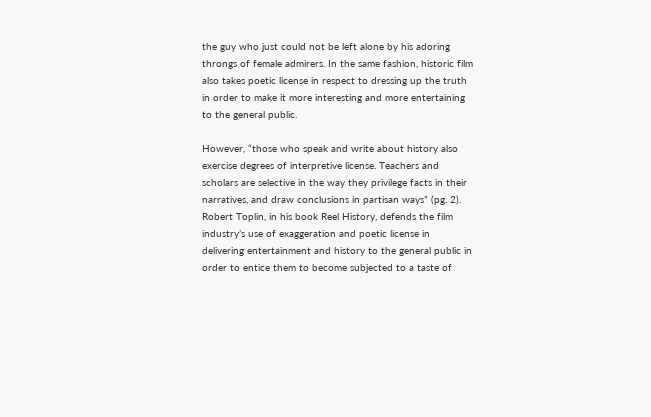the guy who just could not be left alone by his adoring throngs of female admirers. In the same fashion, historic film also takes poetic license in respect to dressing up the truth in order to make it more interesting and more entertaining to the general public.

However, “those who speak and write about history also exercise degrees of interpretive license. Teachers and scholars are selective in the way they privilege facts in their narratives, and draw conclusions in partisan ways” (pg. 2). Robert Toplin, in his book Reel History, defends the film industry’s use of exaggeration and poetic license in delivering entertainment and history to the general public in order to entice them to become subjected to a taste of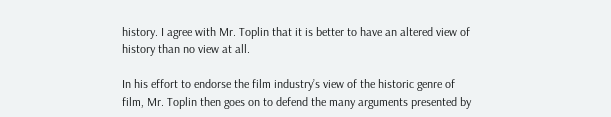history. I agree with Mr. Toplin that it is better to have an altered view of history than no view at all.

In his effort to endorse the film industry’s view of the historic genre of film, Mr. Toplin then goes on to defend the many arguments presented by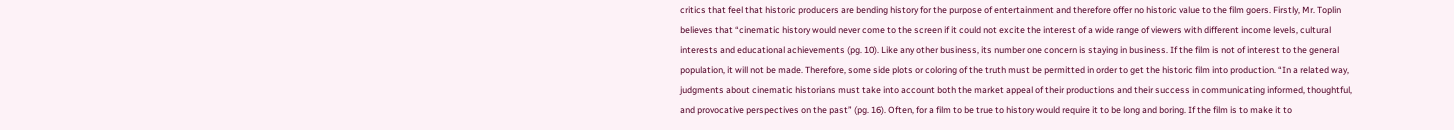critics that feel that historic producers are bending history for the purpose of entertainment and therefore offer no historic value to the film goers. Firstly, Mr. Toplin believes that “cinematic history would never come to the screen if it could not excite the interest of a wide range of viewers with different income levels, cultural interests and educational achievements (pg. 10). Like any other business, its number one concern is staying in business. If the film is not of interest to the general population, it will not be made. Therefore, some side plots or coloring of the truth must be permitted in order to get the historic film into production. “In a related way, judgments about cinematic historians must take into account both the market appeal of their productions and their success in communicating informed, thoughtful, and provocative perspectives on the past” (pg. 16). Often, for a film to be true to history would require it to be long and boring. If the film is to make it to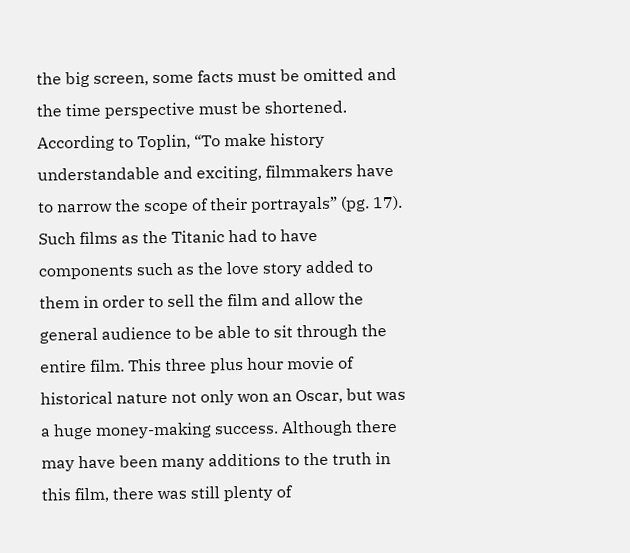the big screen, some facts must be omitted and the time perspective must be shortened. According to Toplin, “To make history understandable and exciting, filmmakers have to narrow the scope of their portrayals” (pg. 17). Such films as the Titanic had to have components such as the love story added to them in order to sell the film and allow the general audience to be able to sit through the entire film. This three plus hour movie of historical nature not only won an Oscar, but was a huge money-making success. Although there may have been many additions to the truth in this film, there was still plenty of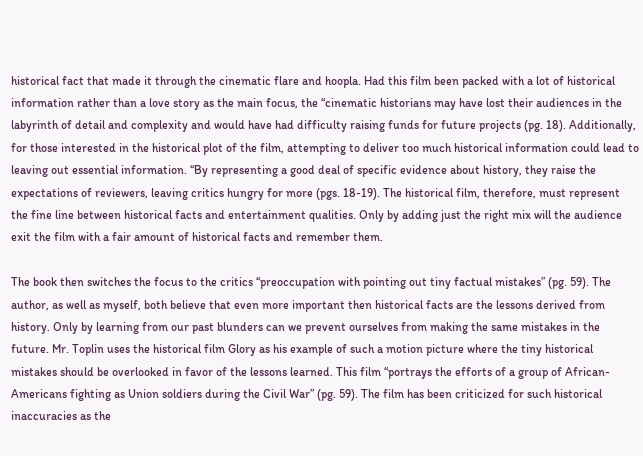historical fact that made it through the cinematic flare and hoopla. Had this film been packed with a lot of historical information rather than a love story as the main focus, the “cinematic historians may have lost their audiences in the labyrinth of detail and complexity and would have had difficulty raising funds for future projects (pg. 18). Additionally, for those interested in the historical plot of the film, attempting to deliver too much historical information could lead to leaving out essential information. “By representing a good deal of specific evidence about history, they raise the expectations of reviewers, leaving critics hungry for more (pgs. 18-19). The historical film, therefore, must represent the fine line between historical facts and entertainment qualities. Only by adding just the right mix will the audience exit the film with a fair amount of historical facts and remember them.

The book then switches the focus to the critics “preoccupation with pointing out tiny factual mistakes” (pg. 59). The author, as well as myself, both believe that even more important then historical facts are the lessons derived from history. Only by learning from our past blunders can we prevent ourselves from making the same mistakes in the future. Mr. Toplin uses the historical film Glory as his example of such a motion picture where the tiny historical mistakes should be overlooked in favor of the lessons learned. This film “portrays the efforts of a group of African- Americans fighting as Union soldiers during the Civil War” (pg. 59). The film has been criticized for such historical inaccuracies as the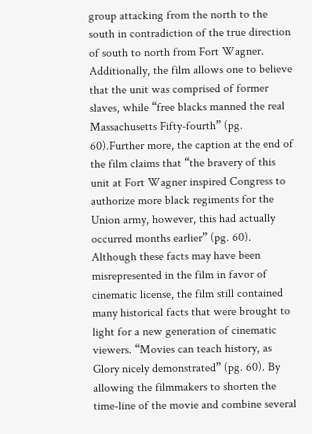group attacking from the north to the south in contradiction of the true direction of south to north from Fort Wagner. Additionally, the film allows one to believe that the unit was comprised of former slaves, while “free blacks manned the real Massachusetts Fifty-fourth” (pg. 60).Further more, the caption at the end of the film claims that “the bravery of this unit at Fort Wagner inspired Congress to authorize more black regiments for the Union army, however, this had actually occurred months earlier” (pg. 60). Although these facts may have been misrepresented in the film in favor of cinematic license, the film still contained many historical facts that were brought to light for a new generation of cinematic viewers. “Movies can teach history, as Glory nicely demonstrated” (pg. 60). By allowing the filmmakers to shorten the time-line of the movie and combine several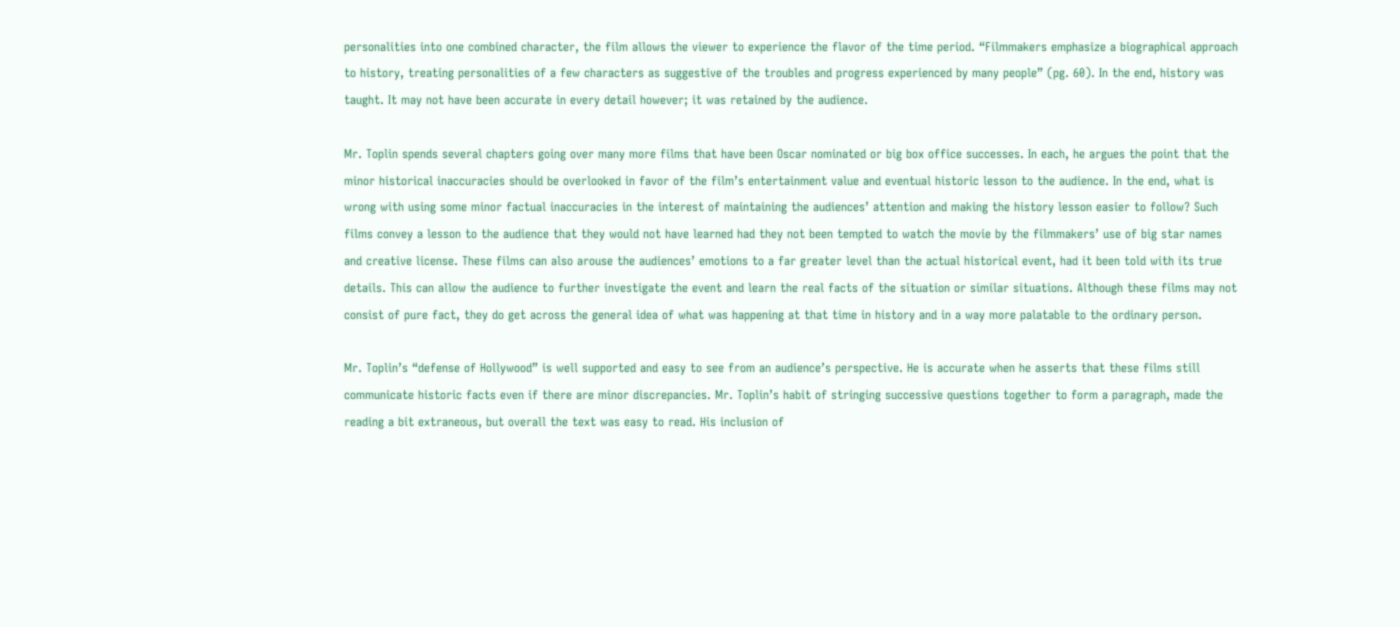personalities into one combined character, the film allows the viewer to experience the flavor of the time period. “Filmmakers emphasize a biographical approach to history, treating personalities of a few characters as suggestive of the troubles and progress experienced by many people” (pg. 60). In the end, history was taught. It may not have been accurate in every detail however; it was retained by the audience.

Mr. Toplin spends several chapters going over many more films that have been Oscar nominated or big box office successes. In each, he argues the point that the minor historical inaccuracies should be overlooked in favor of the film’s entertainment value and eventual historic lesson to the audience. In the end, what is wrong with using some minor factual inaccuracies in the interest of maintaining the audiences’ attention and making the history lesson easier to follow? Such films convey a lesson to the audience that they would not have learned had they not been tempted to watch the movie by the filmmakers’ use of big star names and creative license. These films can also arouse the audiences’ emotions to a far greater level than the actual historical event, had it been told with its true details. This can allow the audience to further investigate the event and learn the real facts of the situation or similar situations. Although these films may not consist of pure fact, they do get across the general idea of what was happening at that time in history and in a way more palatable to the ordinary person.

Mr. Toplin’s “defense of Hollywood” is well supported and easy to see from an audience’s perspective. He is accurate when he asserts that these films still communicate historic facts even if there are minor discrepancies. Mr. Toplin’s habit of stringing successive questions together to form a paragraph, made the reading a bit extraneous, but overall the text was easy to read. His inclusion of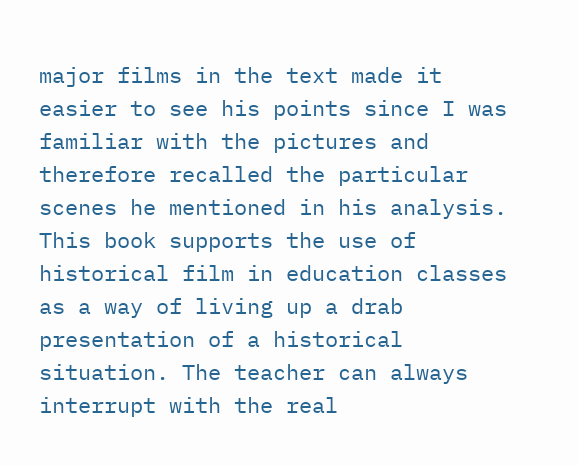major films in the text made it easier to see his points since I was familiar with the pictures and therefore recalled the particular scenes he mentioned in his analysis. This book supports the use of historical film in education classes as a way of living up a drab presentation of a historical situation. The teacher can always interrupt with the real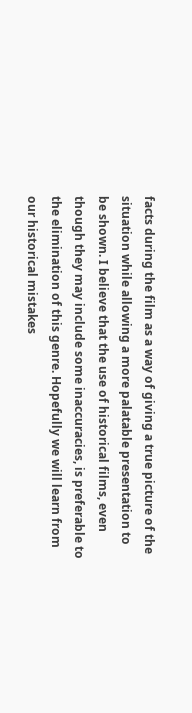facts during the film as a way of giving a true picture of the situation while allowing a more palatable presentation to be shown. I believe that the use of historical films, even though they may include some inaccuracies, is preferable to the elimination of this genre. Hopefully we will learn from our historical mistakes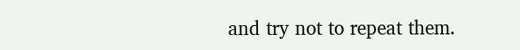and try not to repeat them.